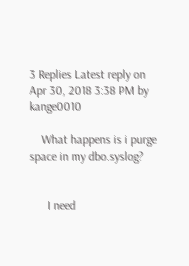3 Replies Latest reply on Apr 30, 2018 3:38 PM by kange0010

    What happens is i purge space in my dbo.syslog?


      I need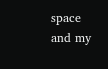space and my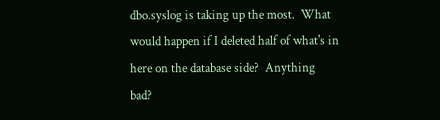dbo.syslog is taking up the most.  What would happen if I deleted half of what's in here on the database side?  Anything bad?